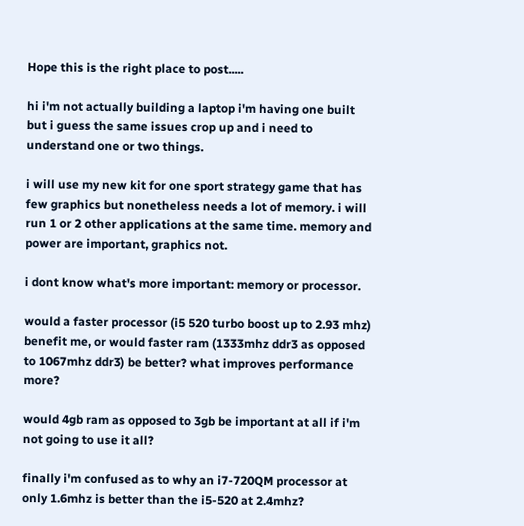Hope this is the right place to post.....

hi i'm not actually building a laptop i'm having one built but i guess the same issues crop up and i need to understand one or two things.

i will use my new kit for one sport strategy game that has few graphics but nonetheless needs a lot of memory. i will run 1 or 2 other applications at the same time. memory and power are important, graphics not.

i dont know what's more important: memory or processor.

would a faster processor (i5 520 turbo boost up to 2.93 mhz) benefit me, or would faster ram (1333mhz ddr3 as opposed to 1067mhz ddr3) be better? what improves performance more?

would 4gb ram as opposed to 3gb be important at all if i'm not going to use it all?

finally i'm confused as to why an i7-720QM processor at only 1.6mhz is better than the i5-520 at 2.4mhz?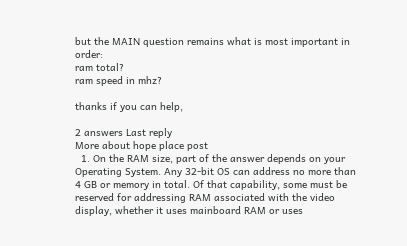but the MAIN question remains what is most important in order:
ram total?
ram speed in mhz?

thanks if you can help,

2 answers Last reply
More about hope place post
  1. On the RAM size, part of the answer depends on your Operating System. Any 32-bit OS can address no more than 4 GB or memory in total. Of that capability, some must be reserved for addressing RAM associated with the video display, whether it uses mainboard RAM or uses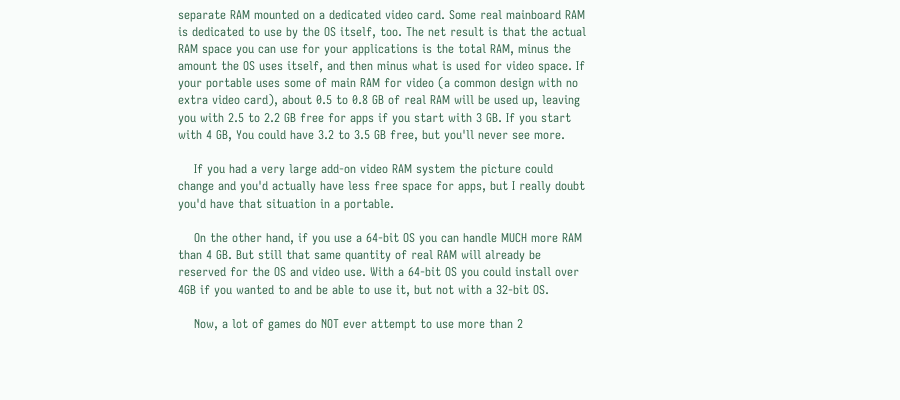separate RAM mounted on a dedicated video card. Some real mainboard RAM is dedicated to use by the OS itself, too. The net result is that the actual RAM space you can use for your applications is the total RAM, minus the amount the OS uses itself, and then minus what is used for video space. If your portable uses some of main RAM for video (a common design with no extra video card), about 0.5 to 0.8 GB of real RAM will be used up, leaving you with 2.5 to 2.2 GB free for apps if you start with 3 GB. If you start with 4 GB, You could have 3.2 to 3.5 GB free, but you'll never see more.

    If you had a very large add-on video RAM system the picture could change and you'd actually have less free space for apps, but I really doubt you'd have that situation in a portable.

    On the other hand, if you use a 64-bit OS you can handle MUCH more RAM than 4 GB. But still that same quantity of real RAM will already be reserved for the OS and video use. With a 64-bit OS you could install over 4GB if you wanted to and be able to use it, but not with a 32-bit OS.

    Now, a lot of games do NOT ever attempt to use more than 2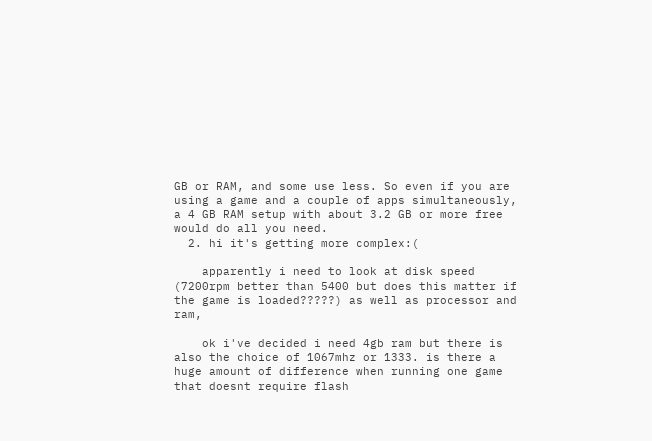GB or RAM, and some use less. So even if you are using a game and a couple of apps simultaneously, a 4 GB RAM setup with about 3.2 GB or more free would do all you need.
  2. hi it's getting more complex:(

    apparently i need to look at disk speed (7200rpm better than 5400 but does this matter if the game is loaded?????) as well as processor and ram,

    ok i've decided i need 4gb ram but there is also the choice of 1067mhz or 1333. is there a huge amount of difference when running one game that doesnt require flash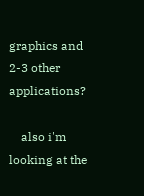graphics and 2-3 other applications?

    also i'm looking at the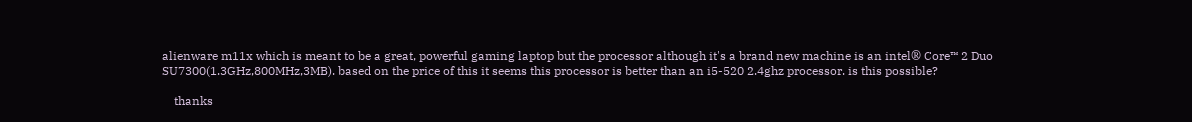alienware m11x which is meant to be a great, powerful gaming laptop but the processor although it's a brand new machine is an intel® Core™ 2 Duo SU7300(1.3GHz,800MHz,3MB). based on the price of this it seems this processor is better than an i5-520 2.4ghz processor. is this possible?

    thanks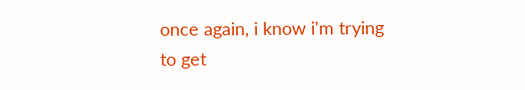once again, i know i'm trying to get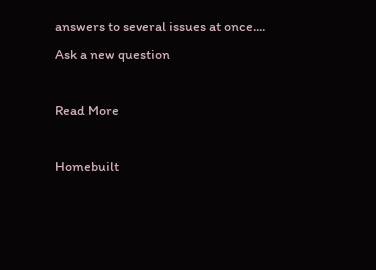answers to several issues at once....
Ask a new question

Read More

Homebuilt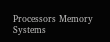Processors Memory Systems